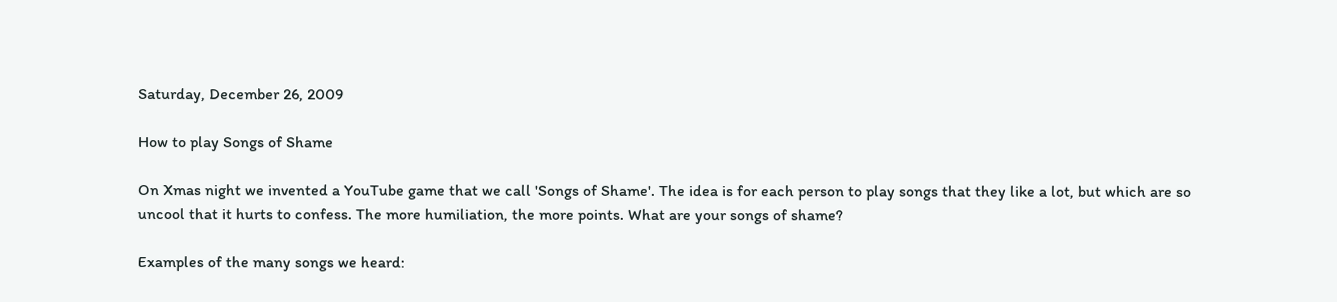Saturday, December 26, 2009

How to play Songs of Shame

On Xmas night we invented a YouTube game that we call 'Songs of Shame'. The idea is for each person to play songs that they like a lot, but which are so uncool that it hurts to confess. The more humiliation, the more points. What are your songs of shame?

Examples of the many songs we heard: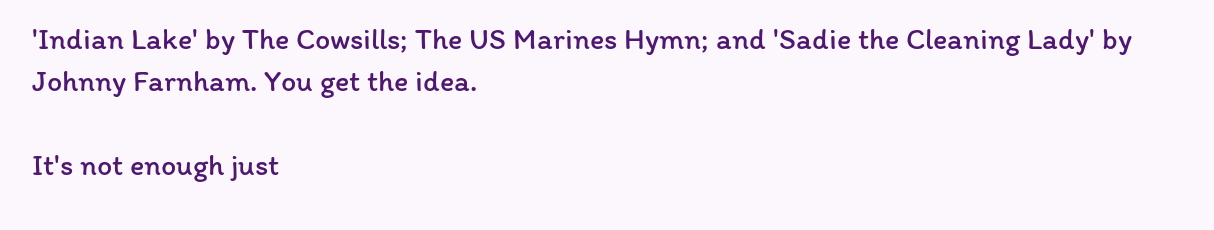'Indian Lake' by The Cowsills; The US Marines Hymn; and 'Sadie the Cleaning Lady' by Johnny Farnham. You get the idea.

It's not enough just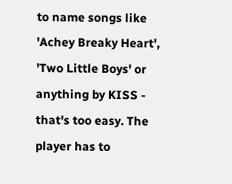to name songs like 'Achey Breaky Heart', 'Two Little Boys' or anything by KISS - that's too easy. The player has to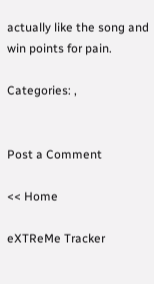actually like the song and win points for pain.

Categories: ,


Post a Comment

<< Home

eXTReMe Tracker